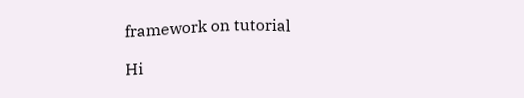framework on tutorial

Hi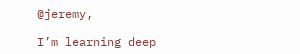@jeremy,

I’m learning deep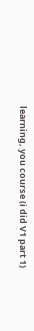learning, you course (i did V1 part 1)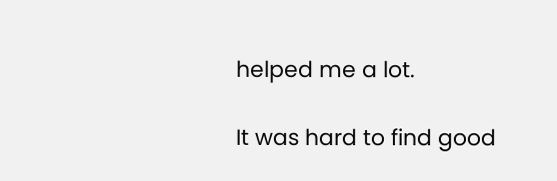helped me a lot.

It was hard to find good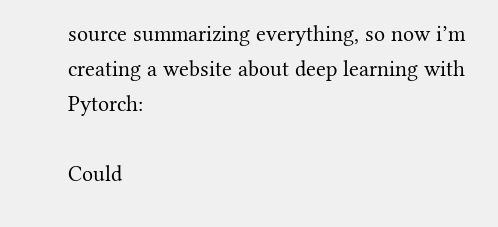source summarizing everything, so now i’m creating a website about deep learning with Pytorch:

Could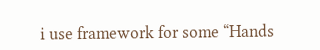i use framework for some “Hands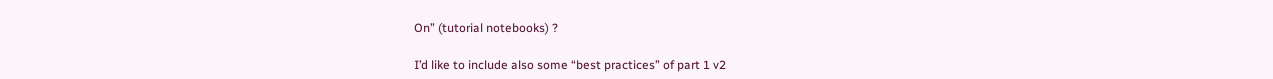On” (tutorial notebooks) ?

I’d like to include also some “best practices” of part 1 v2